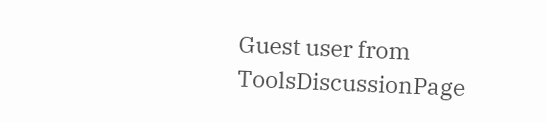Guest user from    ToolsDiscussionPage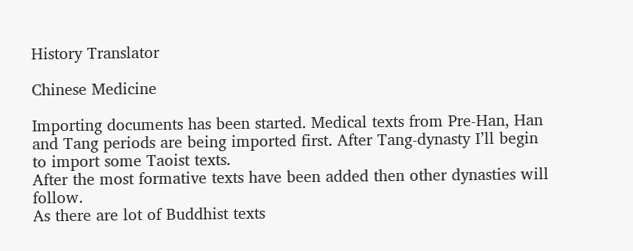History Translator

Chinese Medicine

Importing documents has been started. Medical texts from Pre-Han, Han and Tang periods are being imported first. After Tang-dynasty I’ll begin to import some Taoist texts.
After the most formative texts have been added then other dynasties will follow.
As there are lot of Buddhist texts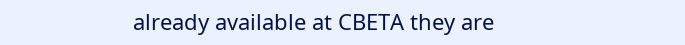already available at CBETA they are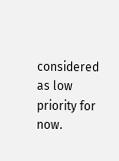considered as low priority for now.